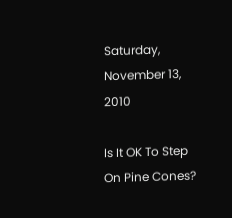Saturday, November 13, 2010

Is It OK To Step On Pine Cones?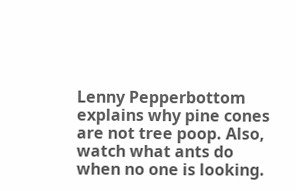Lenny Pepperbottom explains why pine cones are not tree poop. Also, watch what ants do when no one is looking.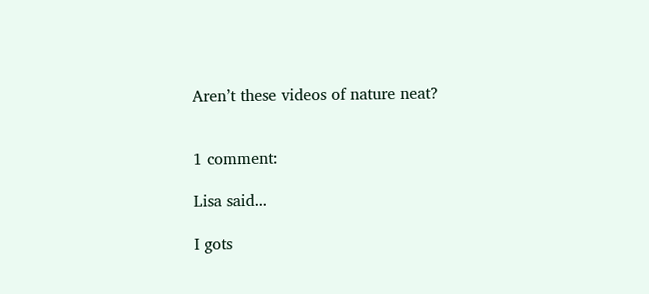Aren’t these videos of nature neat?


1 comment:

Lisa said...

I gots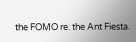the FOMO re. the Ant Fiesta.